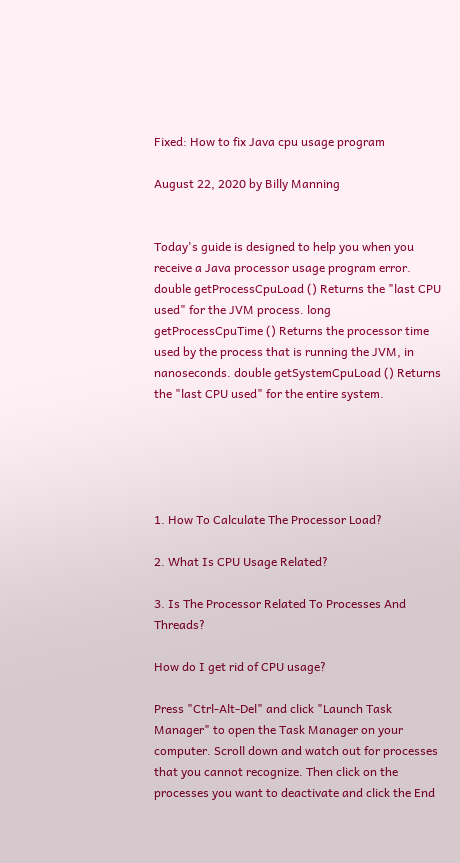Fixed: How to fix Java cpu usage program

August 22, 2020 by Billy Manning


Today's guide is designed to help you when you receive a Java processor usage program error. double getProcessCpuLoad () Returns the "last CPU used" for the JVM process. long getProcessCpuTime () Returns the processor time used by the process that is running the JVM, in nanoseconds. double getSystemCpuLoad () Returns the "last CPU used" for the entire system.





1. How To Calculate The Processor Load?

2. What Is CPU Usage Related?

3. Is The Processor Related To Processes And Threads?

How do I get rid of CPU usage?

Press "Ctrl-Alt-Del" and click "Launch Task Manager" to open the Task Manager on your computer. Scroll down and watch out for processes that you cannot recognize. Then click on the processes you want to deactivate and click the End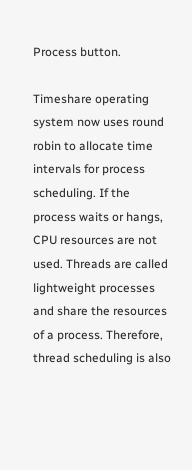Process button.

Timeshare operating system now uses round robin to allocate time intervals for process scheduling. If the process waits or hangs, CPU resources are not used. Threads are called lightweight processes and share the resources of a process. Therefore, thread scheduling is also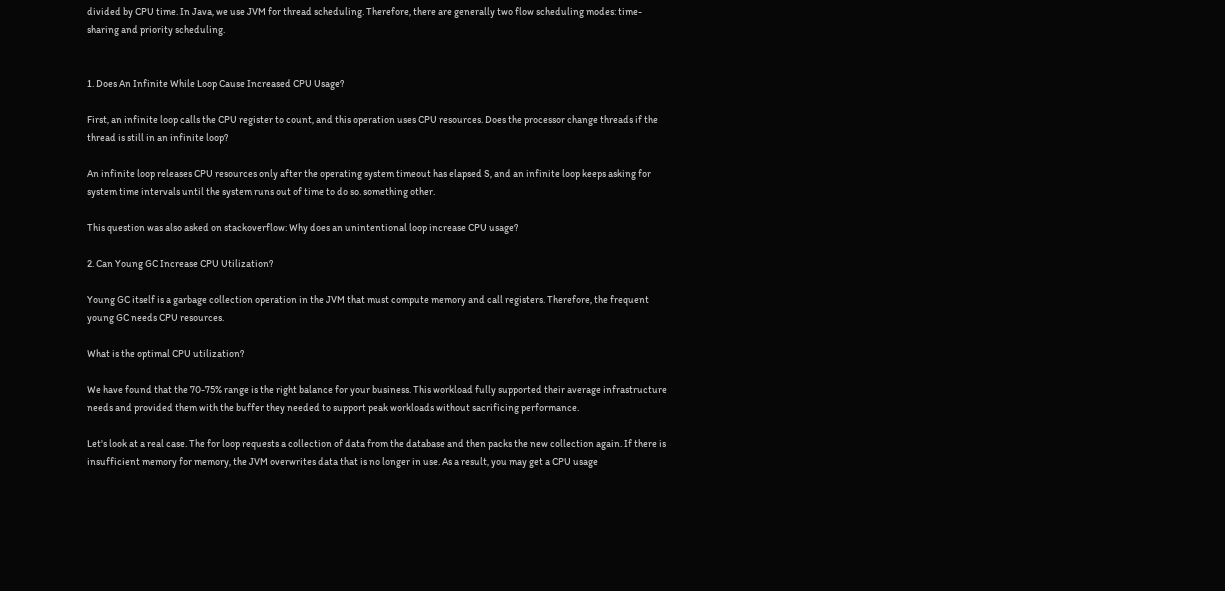divided by CPU time. In Java, we use JVM for thread scheduling. Therefore, there are generally two flow scheduling modes: time-sharing and priority scheduling.


1. Does An Infinite While Loop Cause Increased CPU Usage?

First, an infinite loop calls the CPU register to count, and this operation uses CPU resources. Does the processor change threads if the thread is still in an infinite loop?

An infinite loop releases CPU resources only after the operating system timeout has elapsed S, and an infinite loop keeps asking for system time intervals until the system runs out of time to do so. something other.

This question was also asked on stackoverflow: Why does an unintentional loop increase CPU usage?

2. Can Young GC Increase CPU Utilization?

Young GC itself is a garbage collection operation in the JVM that must compute memory and call registers. Therefore, the frequent young GC needs CPU resources.

What is the optimal CPU utilization?

We have found that the 70-75% range is the right balance for your business. This workload fully supported their average infrastructure needs and provided them with the buffer they needed to support peak workloads without sacrificing performance.

Let's look at a real case. The for loop requests a collection of data from the database and then packs the new collection again. If there is insufficient memory for memory, the JVM overwrites data that is no longer in use. As a result, you may get a CPU usage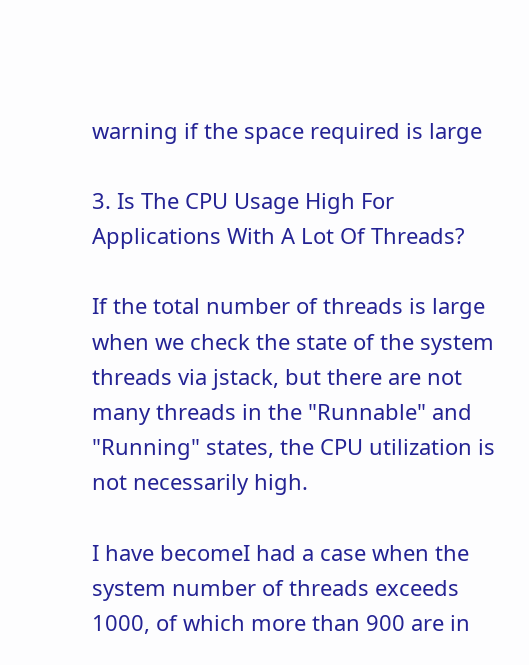warning if the space required is large

3. Is The CPU Usage High For Applications With A Lot Of Threads?

If the total number of threads is large when we check the state of the system threads via jstack, but there are not many threads in the "Runnable" and "Running" states, the CPU utilization is not necessarily high.

I have becomeI had a case when the system number of threads exceeds 1000, of which more than 900 are in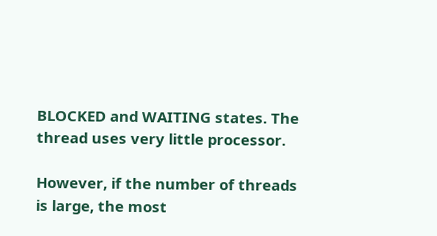BLOCKED and WAITING states. The thread uses very little processor.

However, if the number of threads is large, the most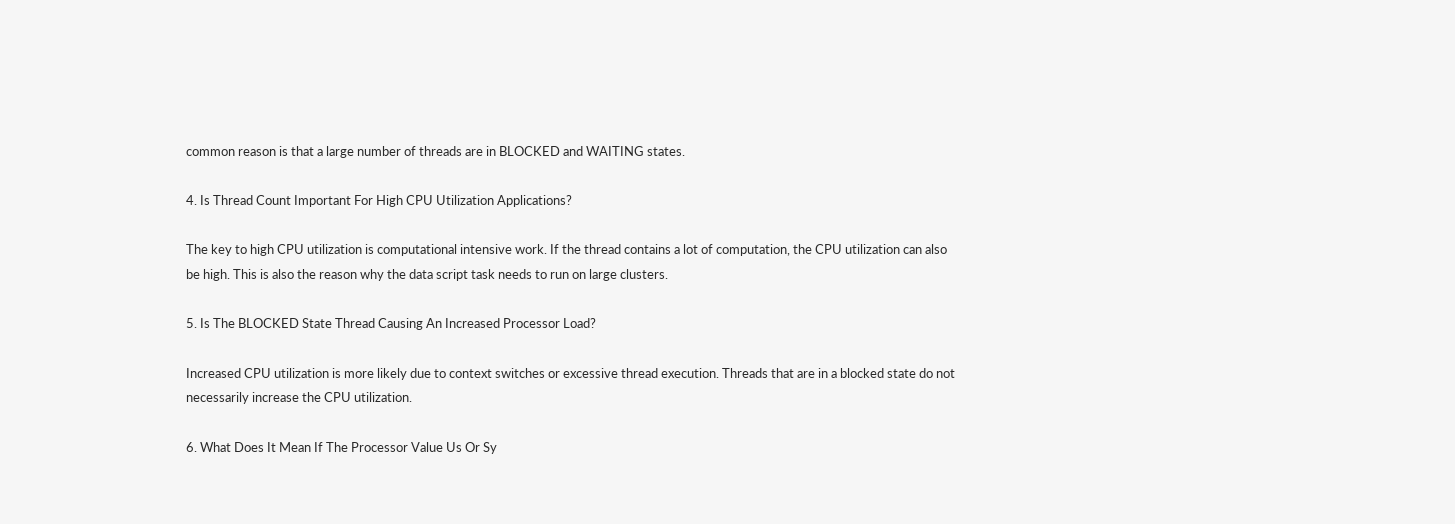common reason is that a large number of threads are in BLOCKED and WAITING states.

4. Is Thread Count Important For High CPU Utilization Applications?

The key to high CPU utilization is computational intensive work. If the thread contains a lot of computation, the CPU utilization can also be high. This is also the reason why the data script task needs to run on large clusters.

5. Is The BLOCKED State Thread Causing An Increased Processor Load?

Increased CPU utilization is more likely due to context switches or excessive thread execution. Threads that are in a blocked state do not necessarily increase the CPU utilization.

6. What Does It Mean If The Processor Value Us Or Sy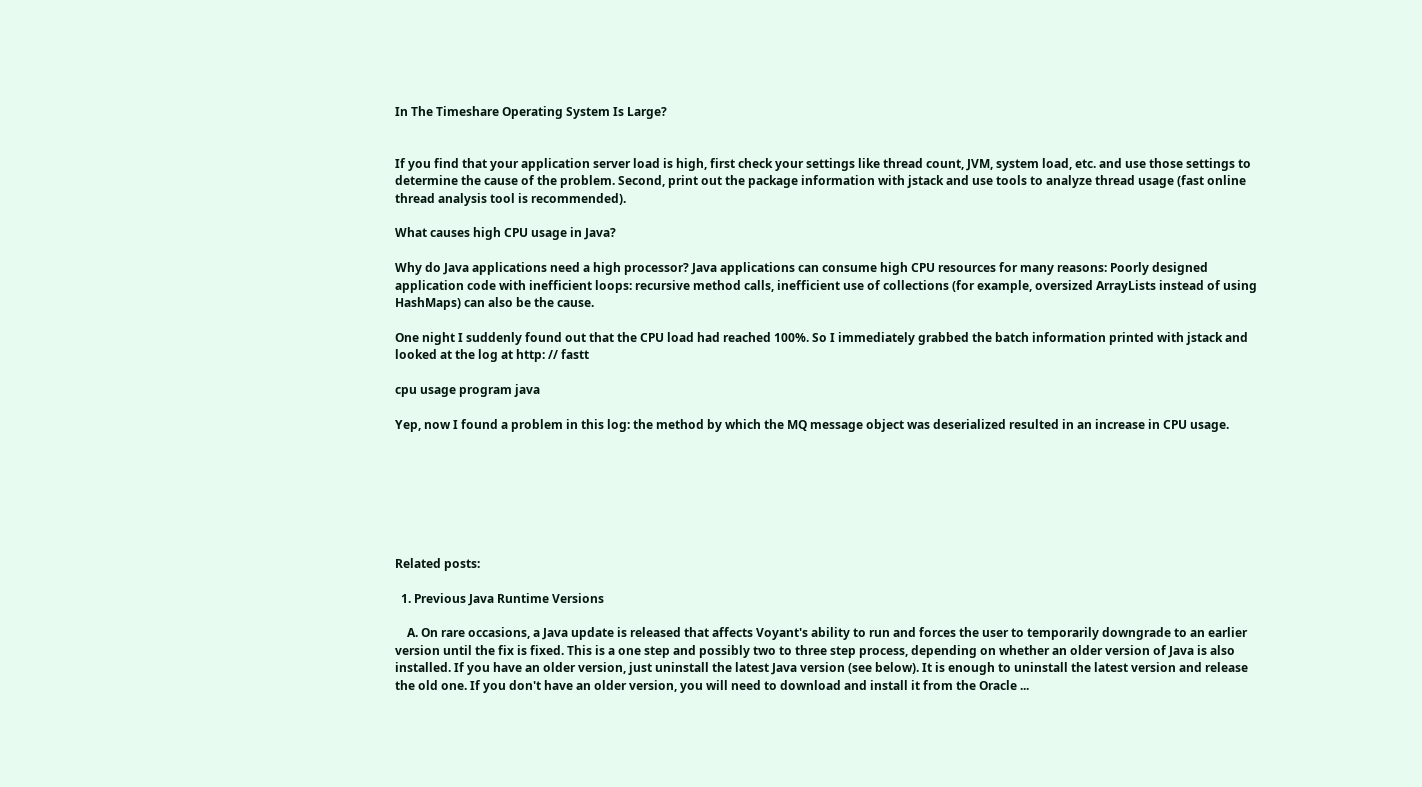In The Timeshare Operating System Is Large?


If you find that your application server load is high, first check your settings like thread count, JVM, system load, etc. and use those settings to determine the cause of the problem. Second, print out the package information with jstack and use tools to analyze thread usage (fast online thread analysis tool is recommended).

What causes high CPU usage in Java?

Why do Java applications need a high processor? Java applications can consume high CPU resources for many reasons: Poorly designed application code with inefficient loops: recursive method calls, inefficient use of collections (for example, oversized ArrayLists instead of using HashMaps) can also be the cause.

One night I suddenly found out that the CPU load had reached 100%. So I immediately grabbed the batch information printed with jstack and looked at the log at http: // fastt

cpu usage program java

Yep, now I found a problem in this log: the method by which the MQ message object was deserialized resulted in an increase in CPU usage.







Related posts:

  1. Previous Java Runtime Versions

    A. On rare occasions, a Java update is released that affects Voyant's ability to run and forces the user to temporarily downgrade to an earlier version until the fix is fixed. This is a one step and possibly two to three step process, depending on whether an older version of Java is also installed. If you have an older version, just uninstall the latest Java version (see below). It is enough to uninstall the latest version and release the old one. If you don't have an older version, you will need to download and install it from the Oracle ...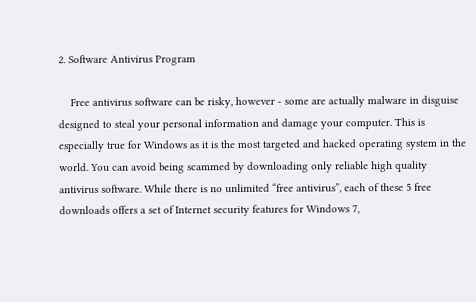2. Software Antivirus Program

    Free antivirus software can be risky, however - some are actually malware in disguise designed to steal your personal information and damage your computer. This is especially true for Windows as it is the most targeted and hacked operating system in the world. You can avoid being scammed by downloading only reliable high quality antivirus software. While there is no unlimited “free antivirus”, each of these 5 free downloads offers a set of Internet security features for Windows 7,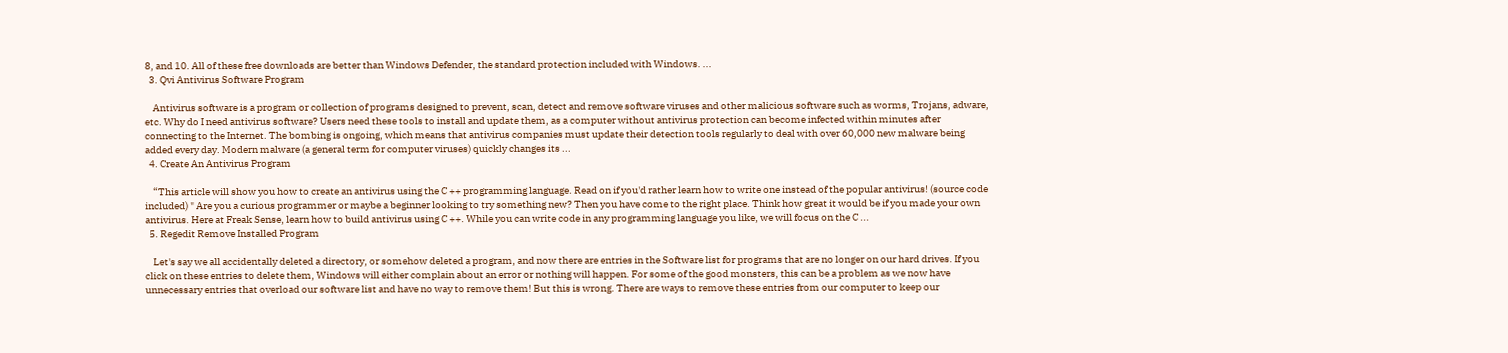8, and 10. All of these free downloads are better than Windows Defender, the standard protection included with Windows. ...
  3. Qvi Antivirus Software Program

    Antivirus software is a program or collection of programs designed to prevent, scan, detect and remove software viruses and other malicious software such as worms, Trojans, adware, etc. Why do I need antivirus software? Users need these tools to install and update them, as a computer without antivirus protection can become infected within minutes after connecting to the Internet. The bombing is ongoing, which means that antivirus companies must update their detection tools regularly to deal with over 60,000 new malware being added every day. Modern malware (a general term for computer viruses) quickly changes its ...
  4. Create An Antivirus Program

    “This article will show you how to create an antivirus using the C ++ programming language. Read on if you'd rather learn how to write one instead of the popular antivirus! (source code included) " Are you a curious programmer or maybe a beginner looking to try something new? Then you have come to the right place. Think how great it would be if you made your own antivirus. Here at Freak Sense, learn how to build antivirus using C ++. While you can write code in any programming language you like, we will focus on the C ...
  5. Regedit Remove Installed Program

    Let's say we all accidentally deleted a directory, or somehow deleted a program, and now there are entries in the Software list for programs that are no longer on our hard drives. If you click on these entries to delete them, Windows will either complain about an error or nothing will happen. For some of the good monsters, this can be a problem as we now have unnecessary entries that overload our software list and have no way to remove them! But this is wrong. There are ways to remove these entries from our computer to keep our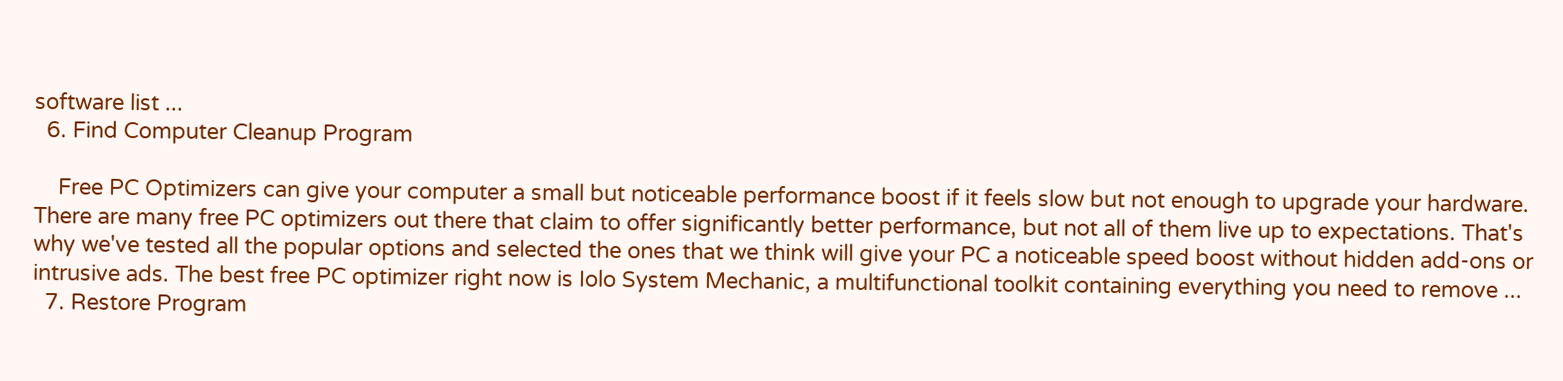software list ...
  6. Find Computer Cleanup Program

    Free PC Optimizers can give your computer a small but noticeable performance boost if it feels slow but not enough to upgrade your hardware. There are many free PC optimizers out there that claim to offer significantly better performance, but not all of them live up to expectations. That's why we've tested all the popular options and selected the ones that we think will give your PC a noticeable speed boost without hidden add-ons or intrusive ads. The best free PC optimizer right now is Iolo System Mechanic, a multifunctional toolkit containing everything you need to remove ...
  7. Restore Program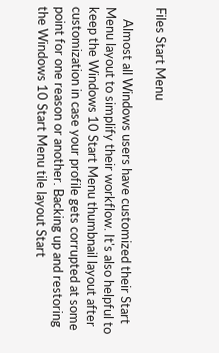Files Start Menu

    Almost all Windows users have customized their Start Menu layout to simplify their workflow. It's also helpful to keep the Windows 10 Start Menu thumbnail layout after customization in case your profile gets corrupted at some point for one reason or another. Backing up and restoring the Windows 10 Start Menu tile layout Start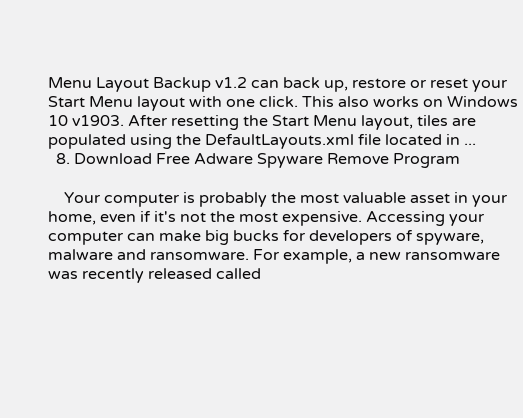Menu Layout Backup v1.2 can back up, restore or reset your Start Menu layout with one click. This also works on Windows 10 v1903. After resetting the Start Menu layout, tiles are populated using the DefaultLayouts.xml file located in ...
  8. Download Free Adware Spyware Remove Program

    Your computer is probably the most valuable asset in your home, even if it's not the most expensive. Accessing your computer can make big bucks for developers of spyware, malware and ransomware. For example, a new ransomware was recently released called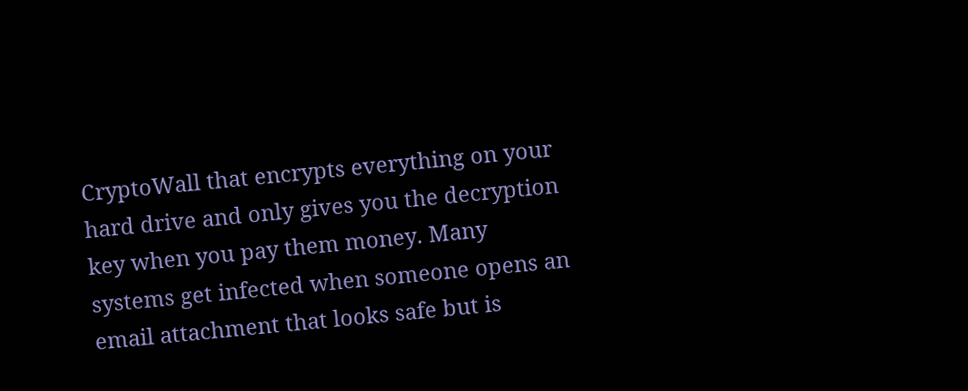CryptoWall that encrypts everything on your hard drive and only gives you the decryption key when you pay them money. Many systems get infected when someone opens an email attachment that looks safe but is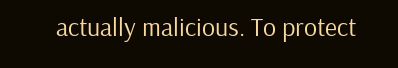actually malicious. To protect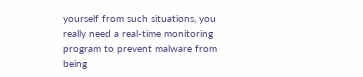yourself from such situations, you really need a real-time monitoring program to prevent malware from being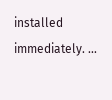installed immediately. ...